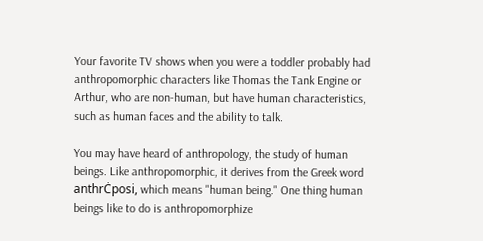Your favorite TV shows when you were a toddler probably had anthropomorphic characters like Thomas the Tank Engine or Arthur, who are non-human, but have human characteristics, such as human faces and the ability to talk.

You may have heard of anthropology, the study of human beings. Like anthropomorphic, it derives from the Greek word anthrĊposi, which means "human being." One thing human beings like to do is anthropomorphize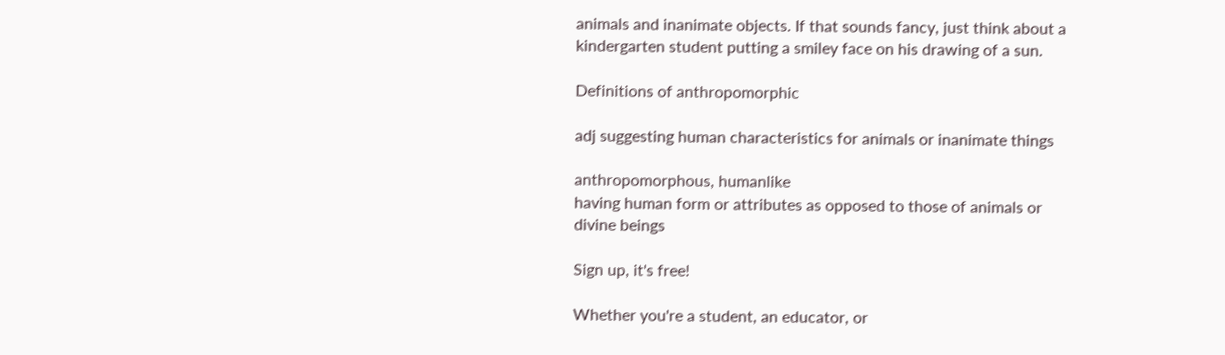animals and inanimate objects. If that sounds fancy, just think about a kindergarten student putting a smiley face on his drawing of a sun.

Definitions of anthropomorphic

adj suggesting human characteristics for animals or inanimate things

anthropomorphous, humanlike
having human form or attributes as opposed to those of animals or divine beings

Sign up, it's free!

Whether you're a student, an educator, or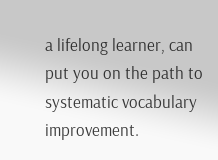a lifelong learner, can put you on the path to systematic vocabulary improvement.